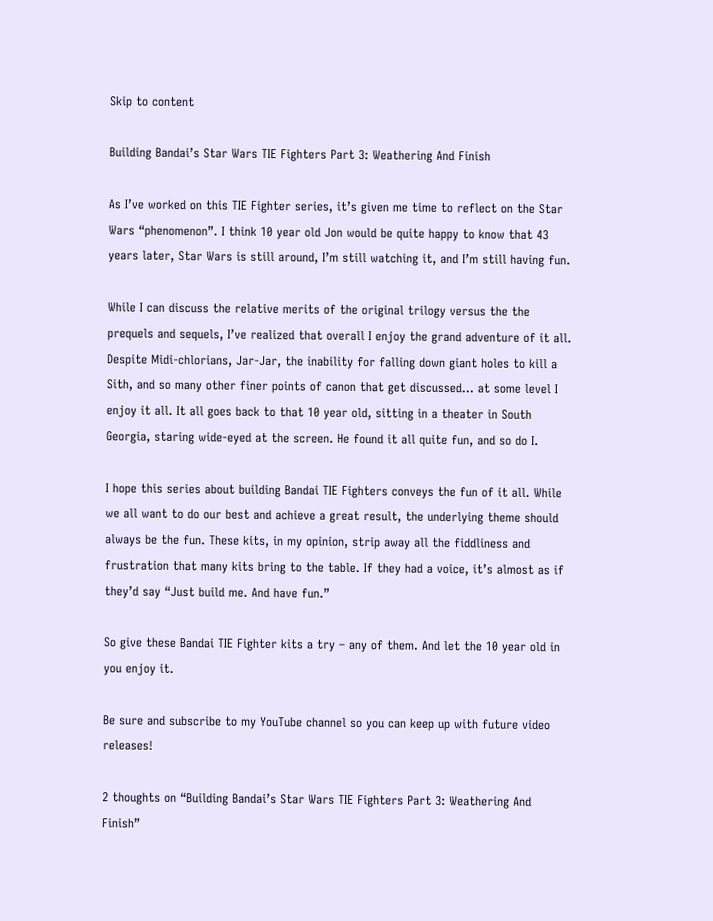Skip to content

Building Bandai’s Star Wars TIE Fighters Part 3: Weathering And Finish

As I’ve worked on this TIE Fighter series, it’s given me time to reflect on the Star Wars “phenomenon”. I think 10 year old Jon would be quite happy to know that 43 years later, Star Wars is still around, I’m still watching it, and I’m still having fun.

While I can discuss the relative merits of the original trilogy versus the the prequels and sequels, I’ve realized that overall I enjoy the grand adventure of it all. Despite Midi-chlorians, Jar-Jar, the inability for falling down giant holes to kill a Sith, and so many other finer points of canon that get discussed… at some level I enjoy it all. It all goes back to that 10 year old, sitting in a theater in South Georgia, staring wide-eyed at the screen. He found it all quite fun, and so do I.

I hope this series about building Bandai TIE Fighters conveys the fun of it all. While we all want to do our best and achieve a great result, the underlying theme should always be the fun. These kits, in my opinion, strip away all the fiddliness and frustration that many kits bring to the table. If they had a voice, it’s almost as if they’d say “Just build me. And have fun.”

So give these Bandai TIE Fighter kits a try – any of them. And let the 10 year old in you enjoy it.

Be sure and subscribe to my YouTube channel so you can keep up with future video releases!

2 thoughts on “Building Bandai’s Star Wars TIE Fighters Part 3: Weathering And Finish”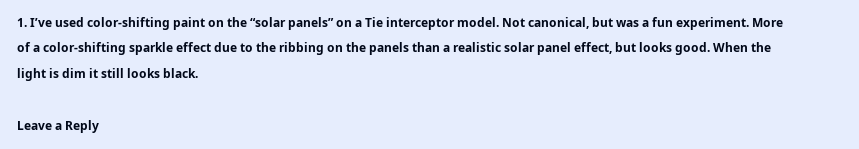1. I’ve used color-shifting paint on the “solar panels” on a Tie interceptor model. Not canonical, but was a fun experiment. More of a color-shifting sparkle effect due to the ribbing on the panels than a realistic solar panel effect, but looks good. When the light is dim it still looks black.

Leave a Reply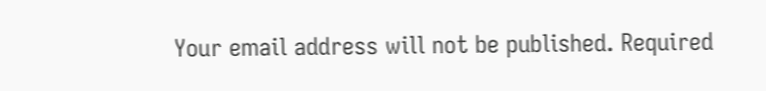Your email address will not be published. Required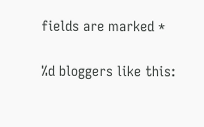fields are marked *

%d bloggers like this: